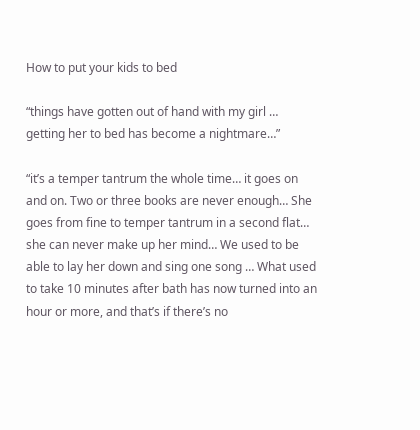How to put your kids to bed

“things have gotten out of hand with my girl … getting her to bed has become a nightmare…”

“it’s a temper tantrum the whole time… it goes on and on. Two or three books are never enough… She goes from fine to temper tantrum in a second flat… she can never make up her mind… We used to be able to lay her down and sing one song … What used to take 10 minutes after bath has now turned into an hour or more, and that’s if there’s no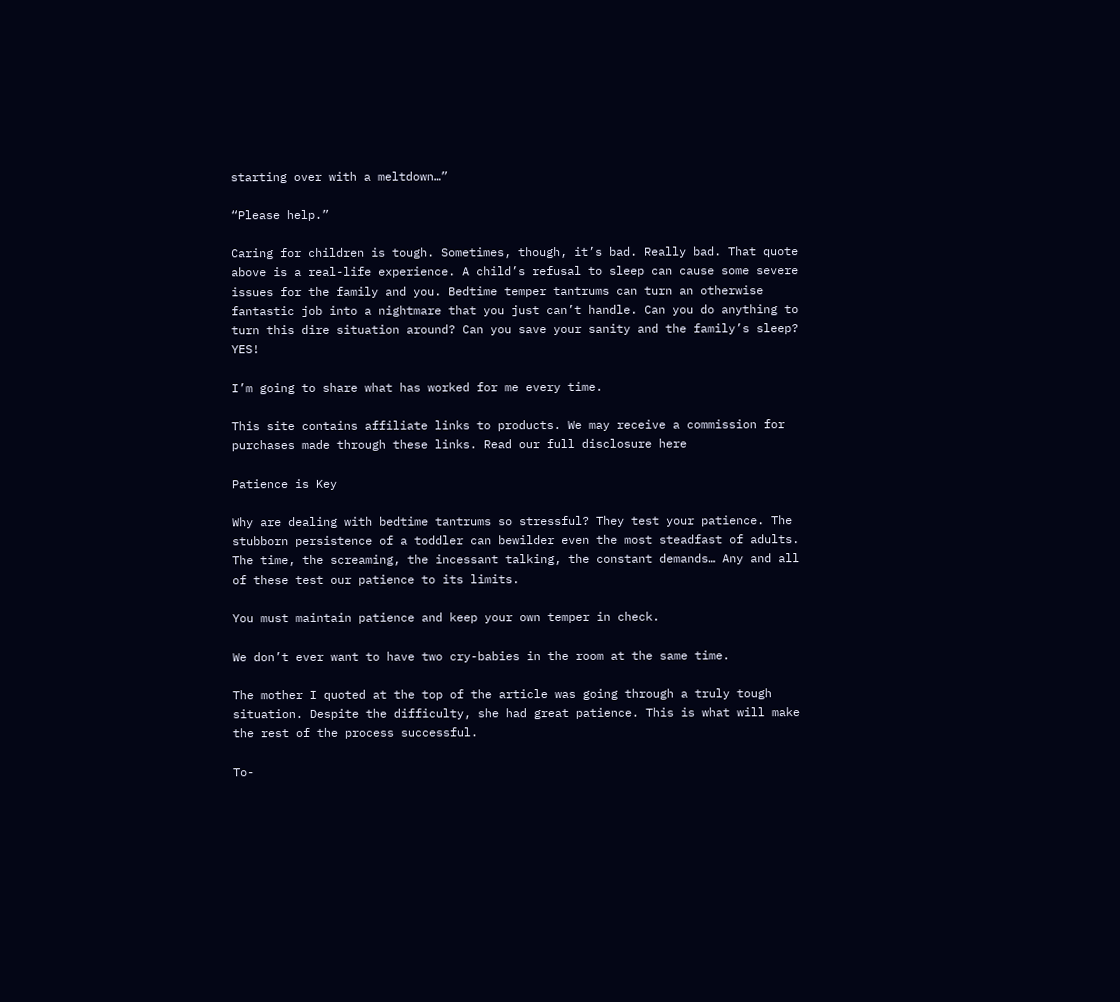starting over with a meltdown…”

“Please help.”

Caring for children is tough. Sometimes, though, it’s bad. Really bad. That quote above is a real-life experience. A child’s refusal to sleep can cause some severe issues for the family and you. Bedtime temper tantrums can turn an otherwise fantastic job into a nightmare that you just can’t handle. Can you do anything to turn this dire situation around? Can you save your sanity and the family’s sleep? YES!

I’m going to share what has worked for me every time.

This site contains affiliate links to products. We may receive a commission for purchases made through these links. Read our full disclosure here

Patience is Key

Why are dealing with bedtime tantrums so stressful? They test your patience. The stubborn persistence of a toddler can bewilder even the most steadfast of adults. The time, the screaming, the incessant talking, the constant demands… Any and all of these test our patience to its limits.

You must maintain patience and keep your own temper in check.

We don’t ever want to have two cry-babies in the room at the same time.

The mother I quoted at the top of the article was going through a truly tough situation. Despite the difficulty, she had great patience. This is what will make the rest of the process successful.

To-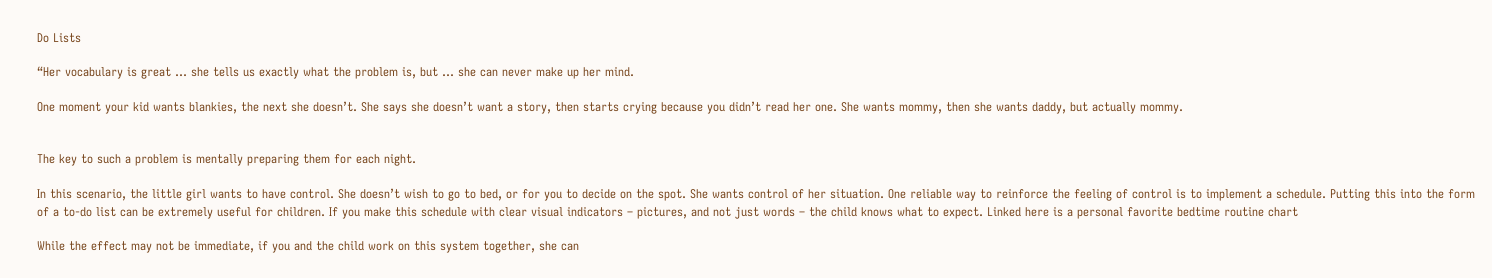Do Lists

“Her vocabulary is great … she tells us exactly what the problem is, but … she can never make up her mind.

One moment your kid wants blankies, the next she doesn’t. She says she doesn’t want a story, then starts crying because you didn’t read her one. She wants mommy, then she wants daddy, but actually mommy.


The key to such a problem is mentally preparing them for each night.

In this scenario, the little girl wants to have control. She doesn’t wish to go to bed, or for you to decide on the spot. She wants control of her situation. One reliable way to reinforce the feeling of control is to implement a schedule. Putting this into the form of a to-do list can be extremely useful for children. If you make this schedule with clear visual indicators – pictures, and not just words – the child knows what to expect. Linked here is a personal favorite bedtime routine chart

While the effect may not be immediate, if you and the child work on this system together, she can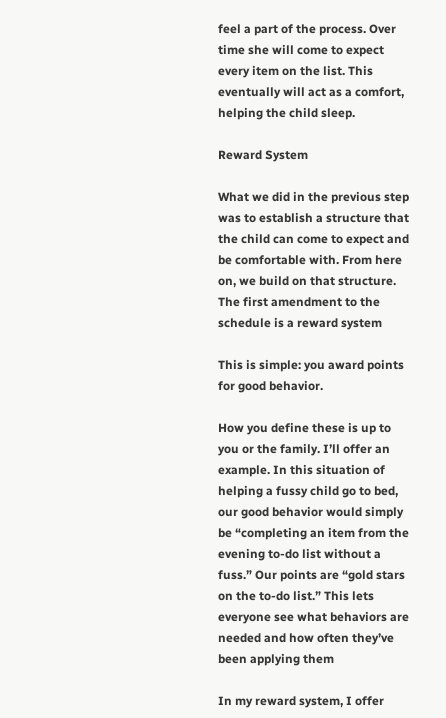feel a part of the process. Over time she will come to expect every item on the list. This eventually will act as a comfort, helping the child sleep.

Reward System

What we did in the previous step was to establish a structure that the child can come to expect and be comfortable with. From here on, we build on that structure. The first amendment to the schedule is a reward system

This is simple: you award points for good behavior.

How you define these is up to you or the family. I’ll offer an example. In this situation of helping a fussy child go to bed, our good behavior would simply be “completing an item from the evening to-do list without a fuss.” Our points are “gold stars on the to-do list.” This lets everyone see what behaviors are needed and how often they’ve been applying them

In my reward system, I offer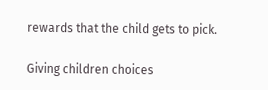rewards that the child gets to pick.

Giving children choices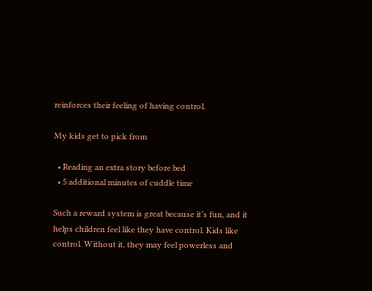reinforces their feeling of having control.

My kids get to pick from

  • Reading an extra story before bed
  • 5 additional minutes of cuddle time

Such a reward system is great because it’s fun, and it helps children feel like they have control. Kids like control. Without it, they may feel powerless and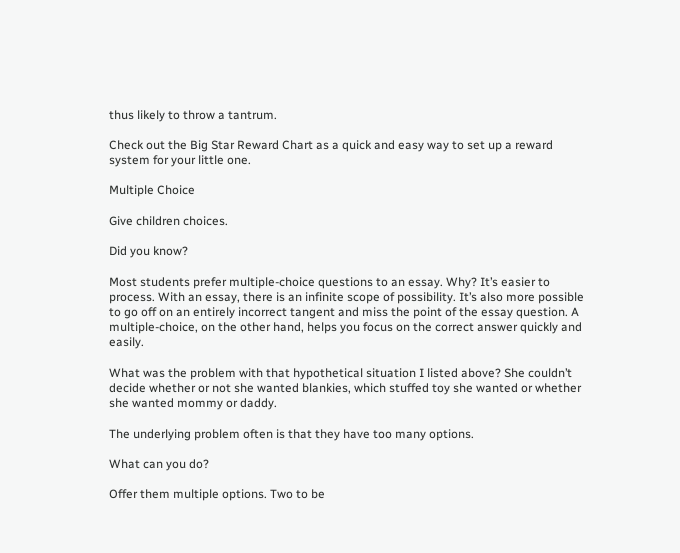thus likely to throw a tantrum.

Check out the Big Star Reward Chart as a quick and easy way to set up a reward system for your little one.

Multiple Choice

Give children choices.

Did you know?

Most students prefer multiple-choice questions to an essay. Why? It’s easier to process. With an essay, there is an infinite scope of possibility. It’s also more possible to go off on an entirely incorrect tangent and miss the point of the essay question. A multiple-choice, on the other hand, helps you focus on the correct answer quickly and easily.

What was the problem with that hypothetical situation I listed above? She couldn’t decide whether or not she wanted blankies, which stuffed toy she wanted or whether she wanted mommy or daddy.

The underlying problem often is that they have too many options.

What can you do?

Offer them multiple options. Two to be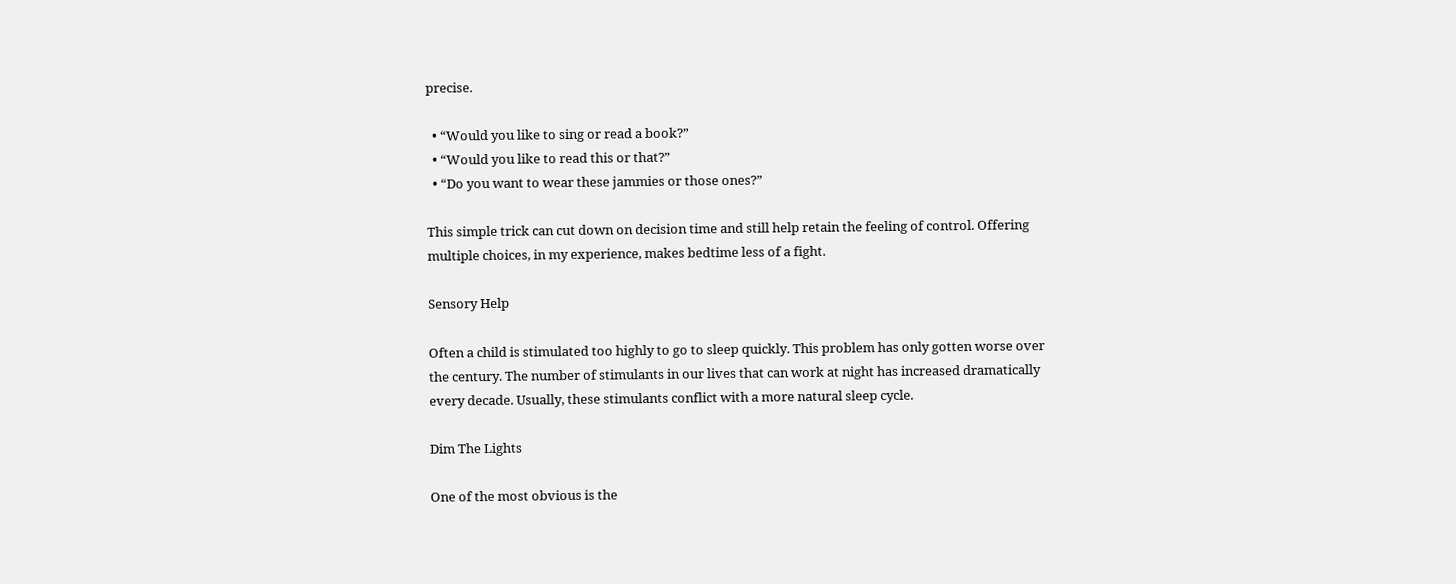precise.

  • “Would you like to sing or read a book?”
  • “Would you like to read this or that?”
  • “Do you want to wear these jammies or those ones?”

This simple trick can cut down on decision time and still help retain the feeling of control. Offering multiple choices, in my experience, makes bedtime less of a fight.

Sensory Help

Often a child is stimulated too highly to go to sleep quickly. This problem has only gotten worse over the century. The number of stimulants in our lives that can work at night has increased dramatically every decade. Usually, these stimulants conflict with a more natural sleep cycle.

Dim The Lights

One of the most obvious is the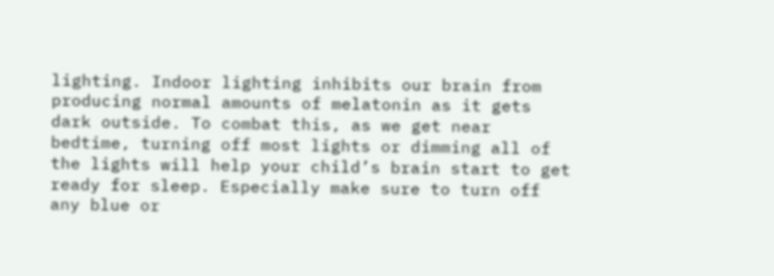lighting. Indoor lighting inhibits our brain from producing normal amounts of melatonin as it gets dark outside. To combat this, as we get near bedtime, turning off most lights or dimming all of the lights will help your child’s brain start to get ready for sleep. Especially make sure to turn off any blue or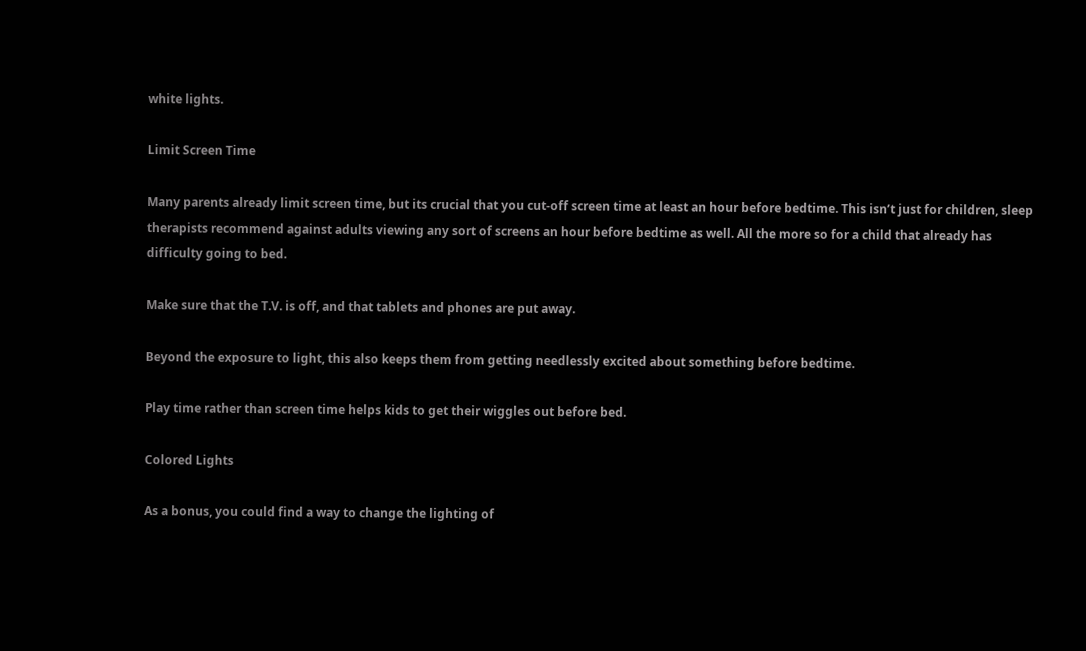white lights.

Limit Screen Time

Many parents already limit screen time, but its crucial that you cut-off screen time at least an hour before bedtime. This isn’t just for children, sleep therapists recommend against adults viewing any sort of screens an hour before bedtime as well. All the more so for a child that already has difficulty going to bed.

Make sure that the T.V. is off, and that tablets and phones are put away.

Beyond the exposure to light, this also keeps them from getting needlessly excited about something before bedtime.

Play time rather than screen time helps kids to get their wiggles out before bed.

Colored Lights

As a bonus, you could find a way to change the lighting of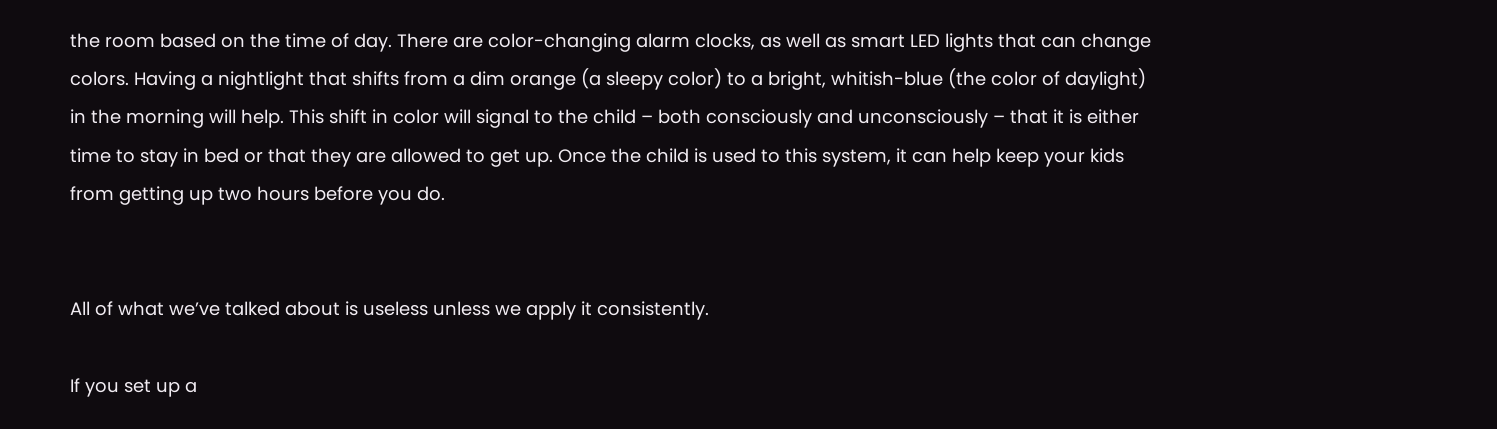the room based on the time of day. There are color-changing alarm clocks, as well as smart LED lights that can change colors. Having a nightlight that shifts from a dim orange (a sleepy color) to a bright, whitish-blue (the color of daylight) in the morning will help. This shift in color will signal to the child – both consciously and unconsciously – that it is either time to stay in bed or that they are allowed to get up. Once the child is used to this system, it can help keep your kids from getting up two hours before you do.


All of what we’ve talked about is useless unless we apply it consistently.

If you set up a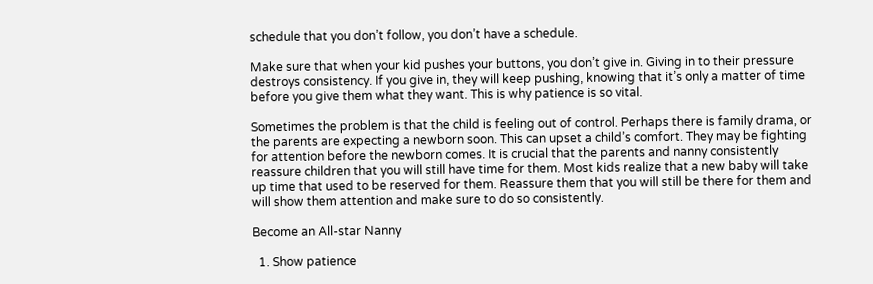schedule that you don’t follow, you don’t have a schedule.

Make sure that when your kid pushes your buttons, you don’t give in. Giving in to their pressure destroys consistency. If you give in, they will keep pushing, knowing that it’s only a matter of time before you give them what they want. This is why patience is so vital.

Sometimes the problem is that the child is feeling out of control. Perhaps there is family drama, or the parents are expecting a newborn soon. This can upset a child’s comfort. They may be fighting for attention before the newborn comes. It is crucial that the parents and nanny consistently reassure children that you will still have time for them. Most kids realize that a new baby will take up time that used to be reserved for them. Reassure them that you will still be there for them and will show them attention and make sure to do so consistently.

Become an All-star Nanny

  1. Show patience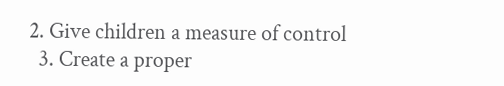2. Give children a measure of control
  3. Create a proper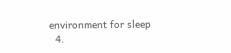environment for sleep
  4.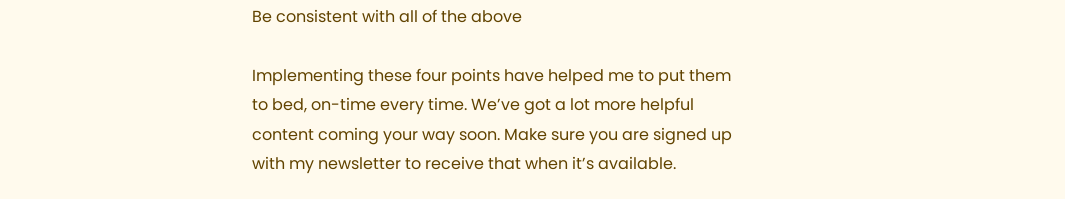Be consistent with all of the above

Implementing these four points have helped me to put them to bed, on-time every time. We’ve got a lot more helpful content coming your way soon. Make sure you are signed up with my newsletter to receive that when it’s available.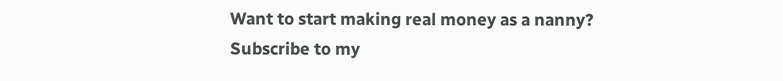Want to start making real money as a nanny?
Subscribe to my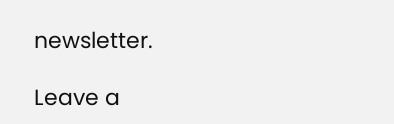newsletter.

Leave a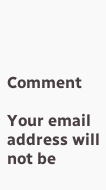Comment

Your email address will not be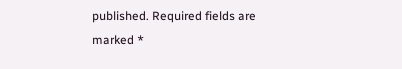published. Required fields are marked *